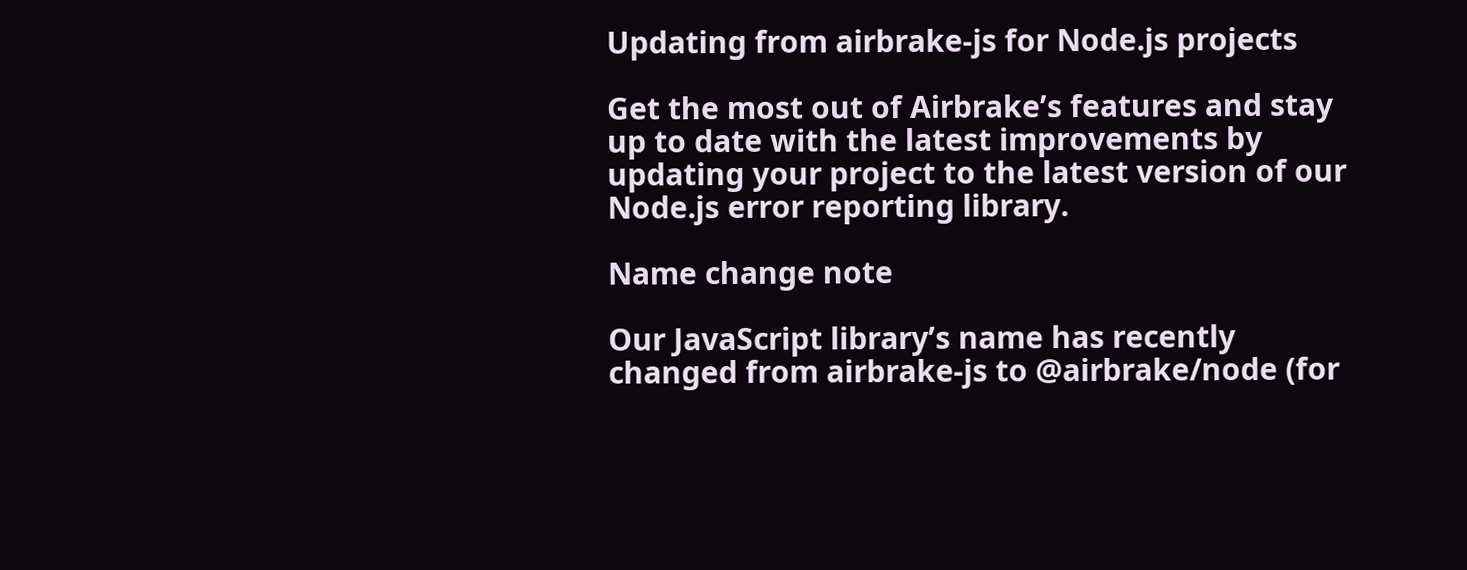Updating from airbrake-js for Node.js projects

Get the most out of Airbrake’s features and stay up to date with the latest improvements by updating your project to the latest version of our Node.js error reporting library.

Name change note

Our JavaScript library’s name has recently changed from airbrake-js to @airbrake/node (for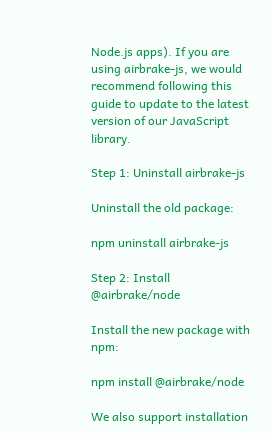Node.js apps). If you are using airbrake-js, we would recommend following this guide to update to the latest version of our JavaScript library.

Step 1: Uninstall airbrake-js

Uninstall the old package:

npm uninstall airbrake-js

Step 2: Install @airbrake/node

Install the new package with npm:

npm install @airbrake/node

We also support installation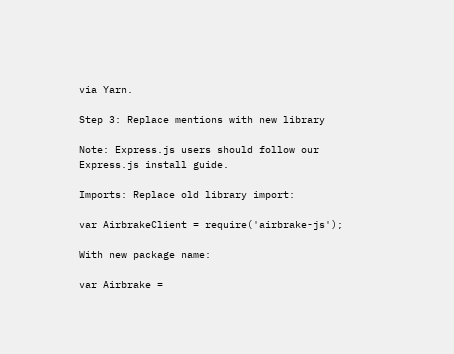via Yarn.

Step 3: Replace mentions with new library

Note: Express.js users should follow our Express.js install guide.

Imports: Replace old library import:

var AirbrakeClient = require('airbrake-js');

With new package name:

var Airbrake =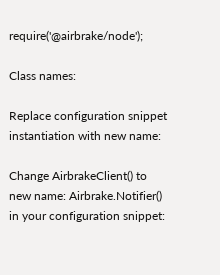require('@airbrake/node');

Class names:

Replace configuration snippet instantiation with new name:

Change AirbrakeClient() to new name: Airbrake.Notifier() in your configuration snippet: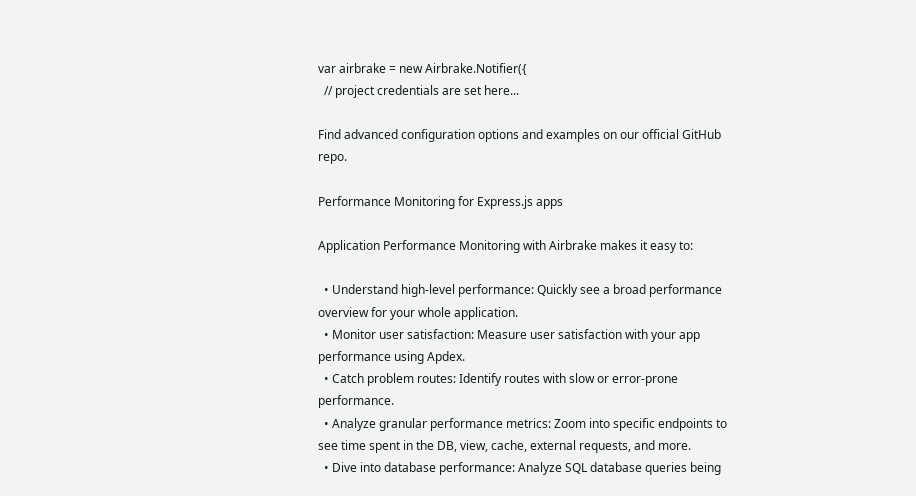var airbrake = new Airbrake.Notifier({
  // project credentials are set here...

Find advanced configuration options and examples on our official GitHub repo.

Performance Monitoring for Express.js apps

Application Performance Monitoring with Airbrake makes it easy to:

  • Understand high-level performance: Quickly see a broad performance overview for your whole application.
  • Monitor user satisfaction: Measure user satisfaction with your app performance using Apdex.
  • Catch problem routes: Identify routes with slow or error-prone performance.
  • Analyze granular performance metrics: Zoom into specific endpoints to see time spent in the DB, view, cache, external requests, and more.
  • Dive into database performance: Analyze SQL database queries being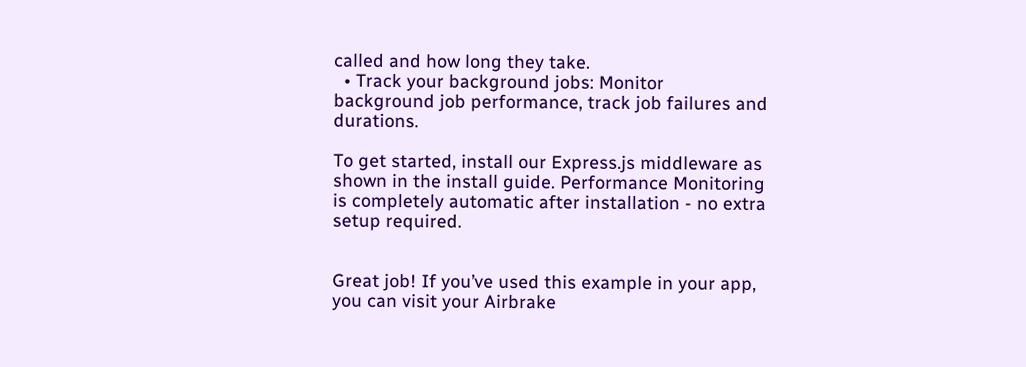called and how long they take.
  • Track your background jobs: Monitor background job performance, track job failures and durations.

To get started, install our Express.js middleware as shown in the install guide. Performance Monitoring is completely automatic after installation - no extra setup required.


Great job! If you’ve used this example in your app, you can visit your Airbrake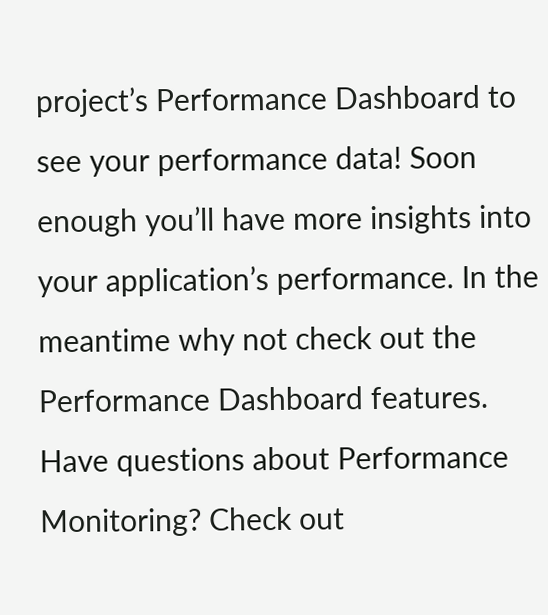project’s Performance Dashboard to see your performance data! Soon enough you’ll have more insights into your application’s performance. In the meantime why not check out the Performance Dashboard features. Have questions about Performance Monitoring? Check out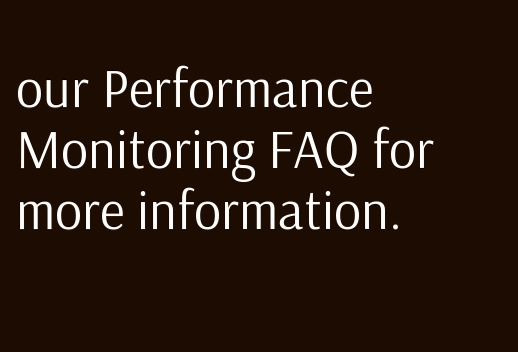our Performance Monitoring FAQ for more information.